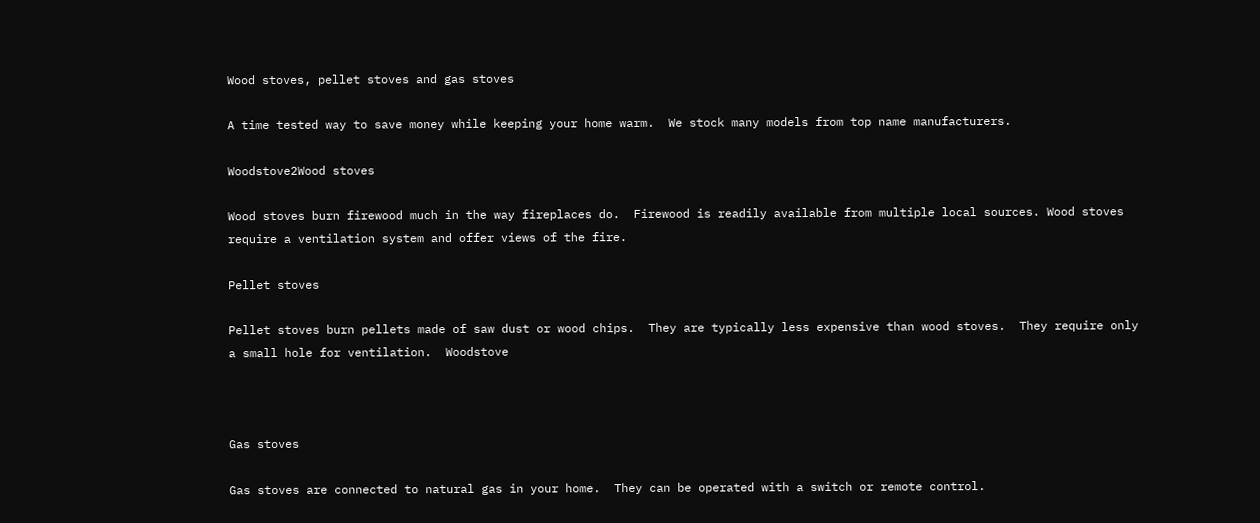Wood stoves, pellet stoves and gas stoves

A time tested way to save money while keeping your home warm.  We stock many models from top name manufacturers.

Woodstove2Wood stoves

Wood stoves burn firewood much in the way fireplaces do.  Firewood is readily available from multiple local sources. Wood stoves require a ventilation system and offer views of the fire.

Pellet stoves

Pellet stoves burn pellets made of saw dust or wood chips.  They are typically less expensive than wood stoves.  They require only a small hole for ventilation.  Woodstove



Gas stoves

Gas stoves are connected to natural gas in your home.  They can be operated with a switch or remote control.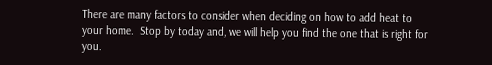There are many factors to consider when deciding on how to add heat to your home.  Stop by today and, we will help you find the one that is right for you.